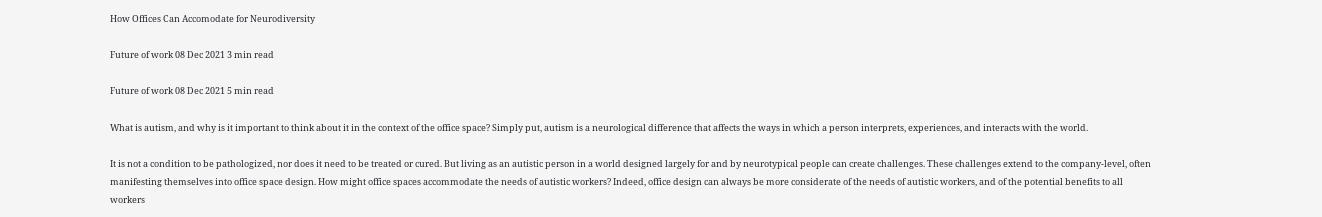How Offices Can Accomodate for Neurodiversity

Future of work 08 Dec 2021 3 min read

Future of work 08 Dec 2021 5 min read

What is autism, and why is it important to think about it in the context of the office space? Simply put, autism is a neurological difference that affects the ways in which a person interprets, experiences, and interacts with the world.

It is not a condition to be pathologized, nor does it need to be treated or cured. But living as an autistic person in a world designed largely for and by neurotypical people can create challenges. These challenges extend to the company-level, often manifesting themselves into office space design. How might office spaces accommodate the needs of autistic workers? Indeed, office design can always be more considerate of the needs of autistic workers, and of the potential benefits to all workers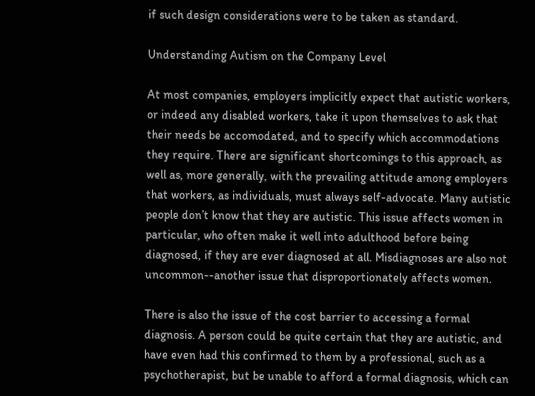if such design considerations were to be taken as standard.

Understanding Autism on the Company Level

At most companies, employers implicitly expect that autistic workers, or indeed any disabled workers, take it upon themselves to ask that their needs be accomodated, and to specify which accommodations they require. There are significant shortcomings to this approach, as well as, more generally, with the prevailing attitude among employers that workers, as individuals, must always self-advocate. Many autistic people don’t know that they are autistic. This issue affects women in particular, who often make it well into adulthood before being diagnosed, if they are ever diagnosed at all. Misdiagnoses are also not uncommon--another issue that disproportionately affects women.

There is also the issue of the cost barrier to accessing a formal diagnosis. A person could be quite certain that they are autistic, and have even had this confirmed to them by a professional, such as a psychotherapist, but be unable to afford a formal diagnosis, which can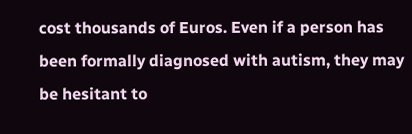cost thousands of Euros. Even if a person has been formally diagnosed with autism, they may be hesitant to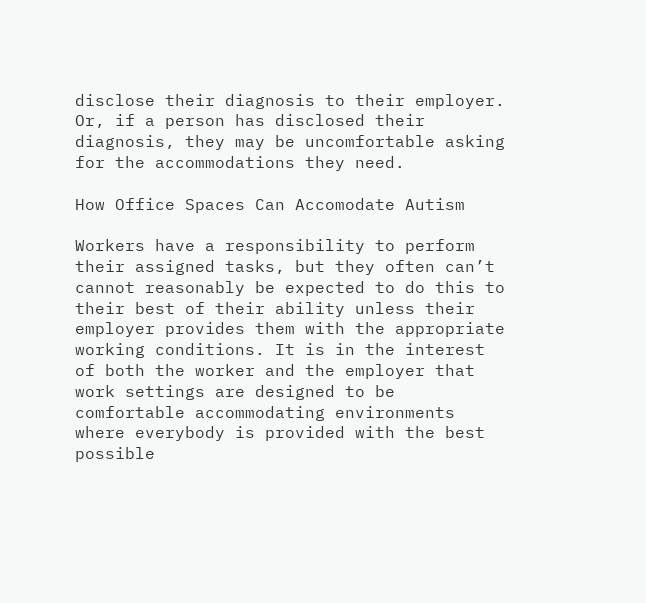disclose their diagnosis to their employer. Or, if a person has disclosed their diagnosis, they may be uncomfortable asking for the accommodations they need.

How Office Spaces Can Accomodate Autism

Workers have a responsibility to perform their assigned tasks, but they often can’t cannot reasonably be expected to do this to their best of their ability unless their employer provides them with the appropriate working conditions. It is in the interest of both the worker and the employer that work settings are designed to be comfortable accommodating environments where everybody is provided with the best possible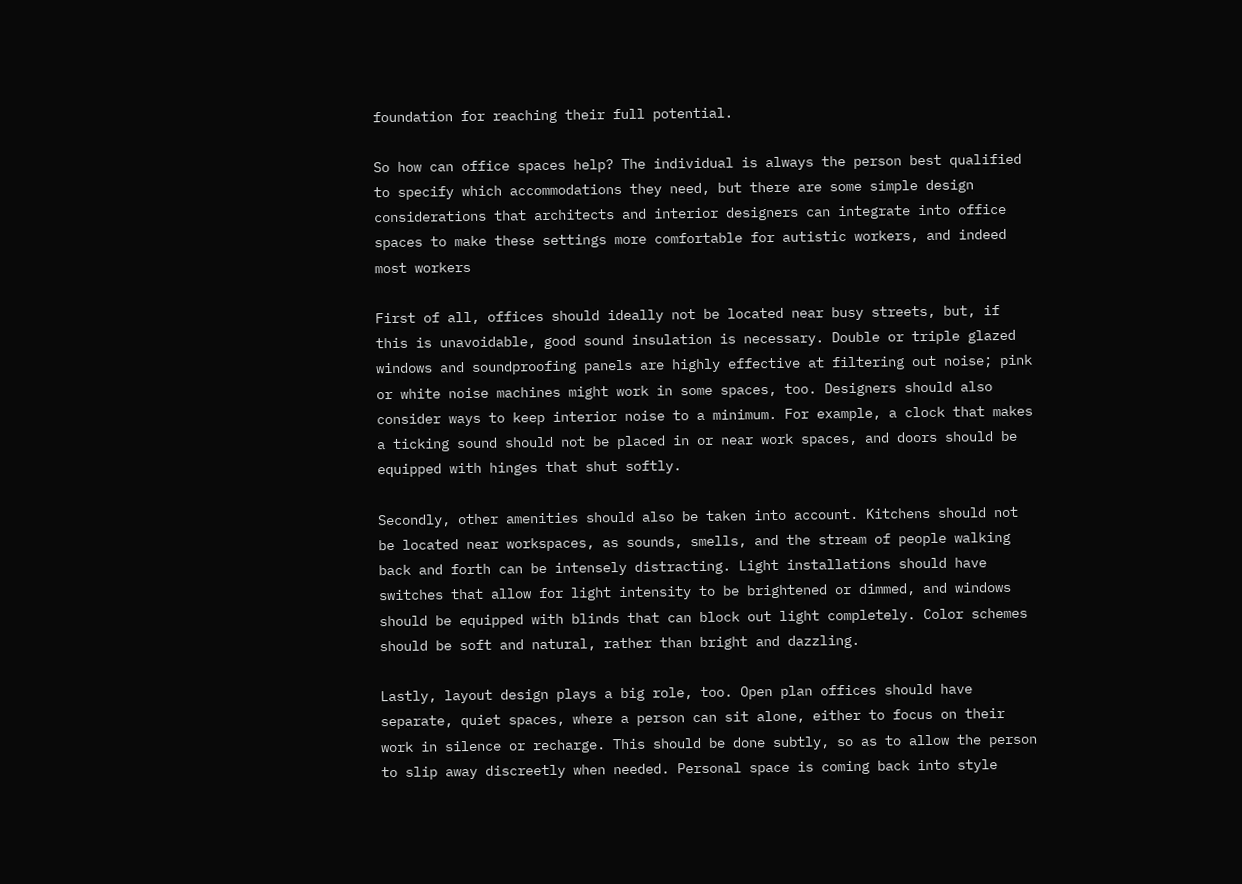foundation for reaching their full potential.

So how can office spaces help? The individual is always the person best qualified to specify which accommodations they need, but there are some simple design considerations that architects and interior designers can integrate into office spaces to make these settings more comfortable for autistic workers, and indeed most workers

First of all, offices should ideally not be located near busy streets, but, if this is unavoidable, good sound insulation is necessary. Double or triple glazed windows and soundproofing panels are highly effective at filtering out noise; pink or white noise machines might work in some spaces, too. Designers should also consider ways to keep interior noise to a minimum. For example, a clock that makes a ticking sound should not be placed in or near work spaces, and doors should be equipped with hinges that shut softly.

Secondly, other amenities should also be taken into account. Kitchens should not be located near workspaces, as sounds, smells, and the stream of people walking back and forth can be intensely distracting. Light installations should have switches that allow for light intensity to be brightened or dimmed, and windows should be equipped with blinds that can block out light completely. Color schemes should be soft and natural, rather than bright and dazzling.

Lastly, layout design plays a big role, too. Open plan offices should have separate, quiet spaces, where a person can sit alone, either to focus on their work in silence or recharge. This should be done subtly, so as to allow the person to slip away discreetly when needed. Personal space is coming back into style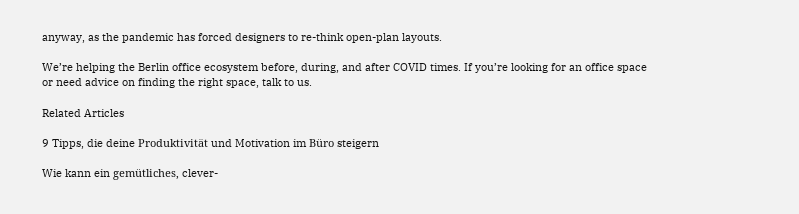anyway, as the pandemic has forced designers to re-think open-plan layouts.

We’re helping the Berlin office ecosystem before, during, and after COVID times. If you’re looking for an office space or need advice on finding the right space, talk to us.

Related Articles

9 Tipps, die deine Produktivität und Motivation im Büro steigern

Wie kann ein gemütliches, clever-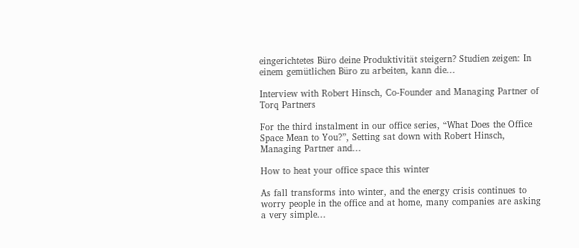eingerichtetes Büro deine Produktivität steigern? Studien zeigen: In einem gemütlichen Büro zu arbeiten, kann die...

Interview with Robert Hinsch, Co-Founder and Managing Partner of Torq Partners

For the third instalment in our office series, “What Does the Office Space Mean to You?”, Setting sat down with Robert Hinsch, Managing Partner and...

How to heat your office space this winter

As fall transforms into winter, and the energy crisis continues to worry people in the office and at home, many companies are asking a very simple...